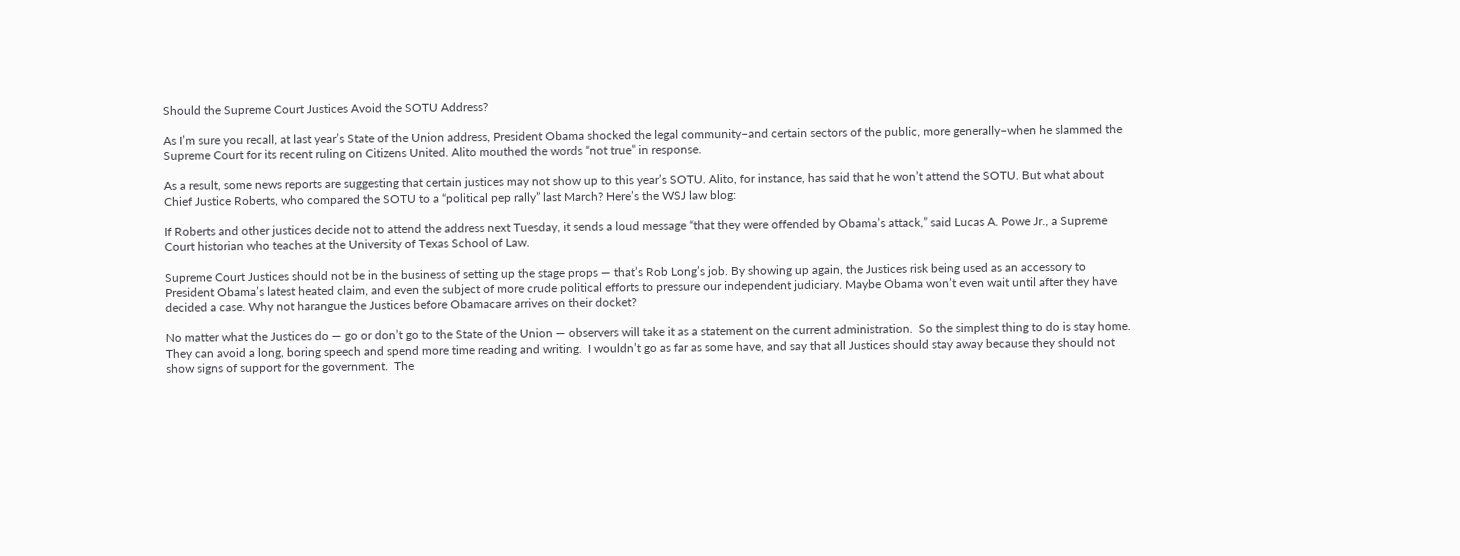Should the Supreme Court Justices Avoid the SOTU Address?

As I’m sure you recall, at last year’s State of the Union address, President Obama shocked the legal community–and certain sectors of the public, more generally–when he slammed the Supreme Court for its recent ruling on Citizens United. Alito mouthed the words “not true” in response.

As a result, some news reports are suggesting that certain justices may not show up to this year’s SOTU. Alito, for instance, has said that he won’t attend the SOTU. But what about Chief Justice Roberts, who compared the SOTU to a “political pep rally” last March? Here’s the WSJ law blog:

If Roberts and other justices decide not to attend the address next Tuesday, it sends a loud message “that they were offended by Obama’s attack,” said Lucas A. Powe Jr., a Supreme Court historian who teaches at the University of Texas School of Law.

Supreme Court Justices should not be in the business of setting up the stage props — that’s Rob Long’s job. By showing up again, the Justices risk being used as an accessory to President Obama’s latest heated claim, and even the subject of more crude political efforts to pressure our independent judiciary. Maybe Obama won’t even wait until after they have decided a case. Why not harangue the Justices before Obamacare arrives on their docket?

No matter what the Justices do — go or don’t go to the State of the Union — observers will take it as a statement on the current administration.  So the simplest thing to do is stay home. They can avoid a long, boring speech and spend more time reading and writing.  I wouldn’t go as far as some have, and say that all Justices should stay away because they should not show signs of support for the government.  The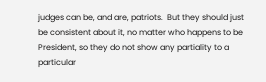judges can be, and are, patriots.  But they should just be consistent about it, no matter who happens to be President, so they do not show any partiality to a particular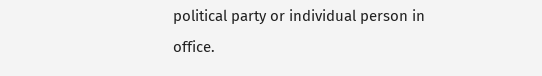political party or individual person in office.